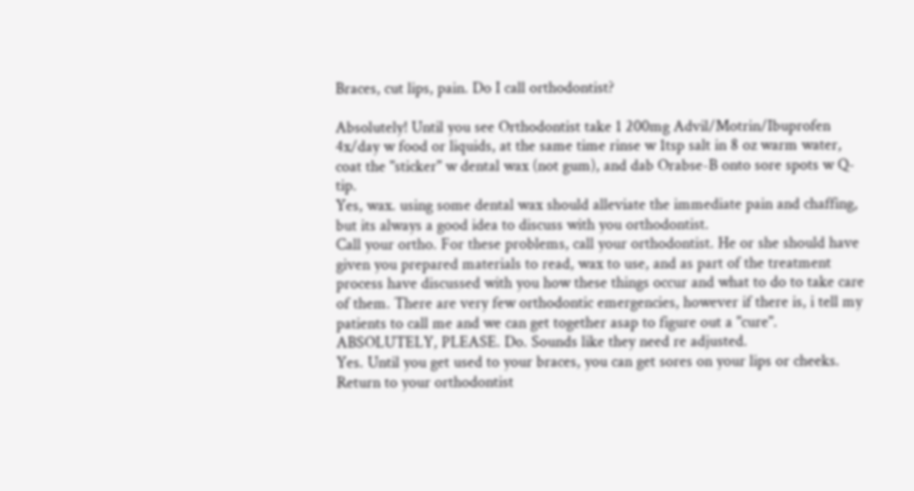Braces, cut lips, pain. Do I call orthodontist?

Absolutely! Until you see Orthodontist take 1 200mg Advil/Motrin/Ibuprofen 4x/day w food or liquids, at the same time rinse w 1tsp salt in 8 oz warm water, coat the "sticker" w dental wax (not gum), and dab Orabse-B onto sore spots w Q-tip.
Yes, wax. using some dental wax should alleviate the immediate pain and chaffing, but its always a good idea to discuss with you orthodontist.
Call your ortho. For these problems, call your orthodontist. He or she should have given you prepared materials to read, wax to use, and as part of the treatment process have discussed with you how these things occur and what to do to take care of them. There are very few orthodontic emergencies, however if there is, i tell my patients to call me and we can get together asap to figure out a "cure".
ABSOLUTELY, PLEASE. Do. Sounds like they need re adjusted.
Yes. Until you get used to your braces, you can get sores on your lips or cheeks. Return to your orthodontist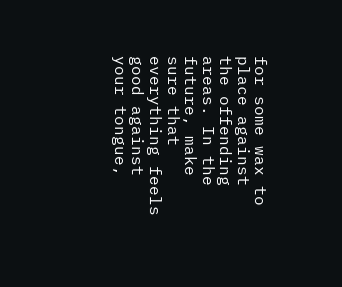for some wax to place against the offending areas. In the future, make sure that everything feels good against your tongue,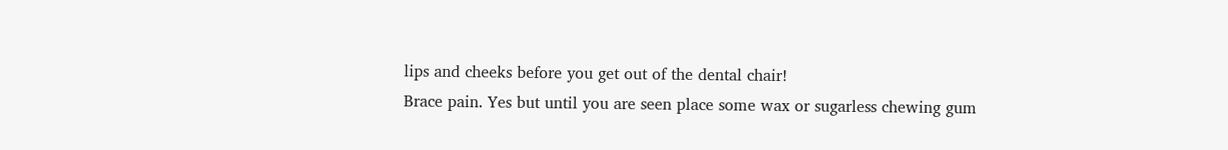lips and cheeks before you get out of the dental chair!
Brace pain. Yes but until you are seen place some wax or sugarless chewing gum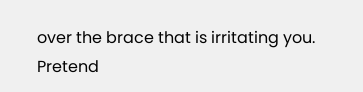over the brace that is irritating you. Pretend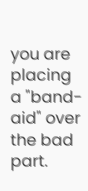you are placing a "band-aid" over the bad part.